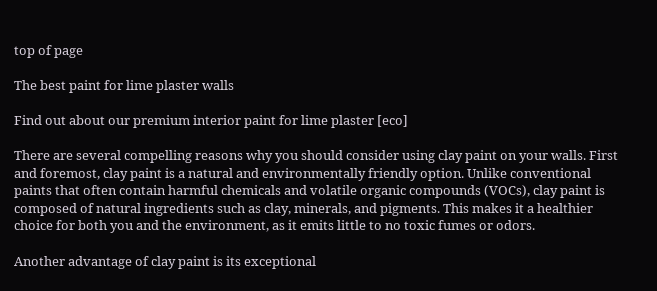top of page

The best paint for lime plaster walls

Find out about our premium interior paint for lime plaster [eco]

There are several compelling reasons why you should consider using clay paint on your walls. First and foremost, clay paint is a natural and environmentally friendly option. Unlike conventional paints that often contain harmful chemicals and volatile organic compounds (VOCs), clay paint is composed of natural ingredients such as clay, minerals, and pigments. This makes it a healthier choice for both you and the environment, as it emits little to no toxic fumes or odors.

Another advantage of clay paint is its exceptional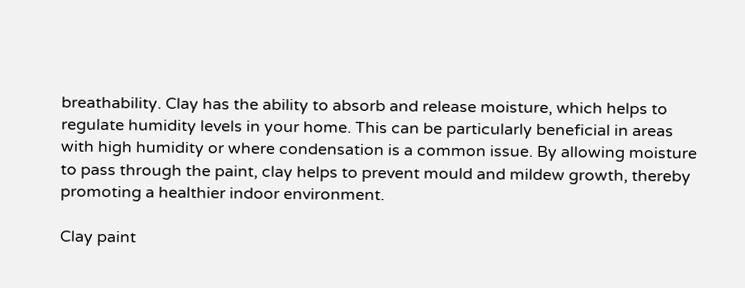breathability. Clay has the ability to absorb and release moisture, which helps to regulate humidity levels in your home. This can be particularly beneficial in areas with high humidity or where condensation is a common issue. By allowing moisture to pass through the paint, clay helps to prevent mould and mildew growth, thereby promoting a healthier indoor environment.

Clay paint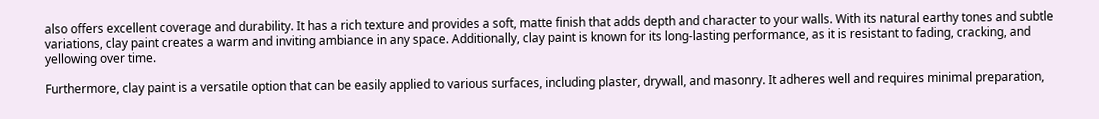also offers excellent coverage and durability. It has a rich texture and provides a soft, matte finish that adds depth and character to your walls. With its natural earthy tones and subtle variations, clay paint creates a warm and inviting ambiance in any space. Additionally, clay paint is known for its long-lasting performance, as it is resistant to fading, cracking, and yellowing over time.

Furthermore, clay paint is a versatile option that can be easily applied to various surfaces, including plaster, drywall, and masonry. It adheres well and requires minimal preparation,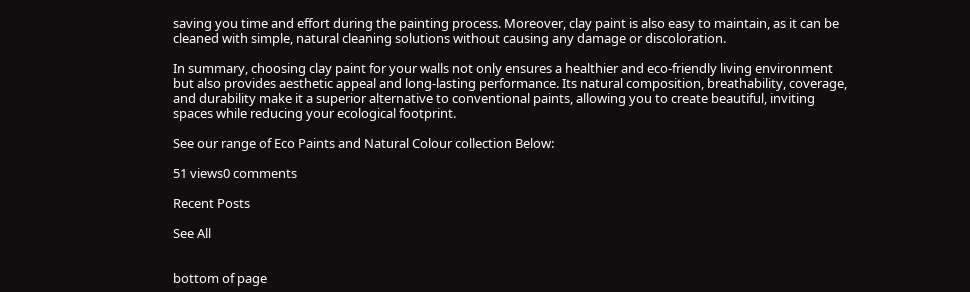saving you time and effort during the painting process. Moreover, clay paint is also easy to maintain, as it can be cleaned with simple, natural cleaning solutions without causing any damage or discoloration.

In summary, choosing clay paint for your walls not only ensures a healthier and eco-friendly living environment but also provides aesthetic appeal and long-lasting performance. Its natural composition, breathability, coverage, and durability make it a superior alternative to conventional paints, allowing you to create beautiful, inviting spaces while reducing your ecological footprint.

See our range of Eco Paints and Natural Colour collection Below:

51 views0 comments

Recent Posts

See All


bottom of page